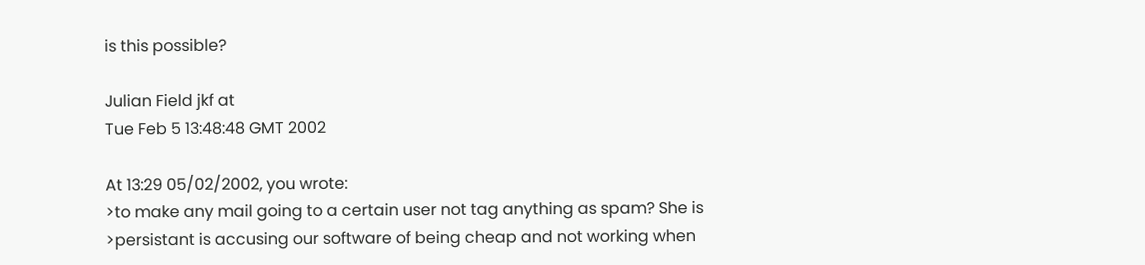is this possible?

Julian Field jkf at
Tue Feb 5 13:48:48 GMT 2002

At 13:29 05/02/2002, you wrote:
>to make any mail going to a certain user not tag anything as spam? She is
>persistant is accusing our software of being cheap and not working when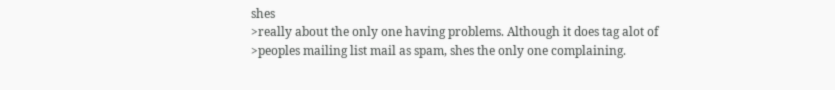shes
>really about the only one having problems. Although it does tag alot of
>peoples mailing list mail as spam, shes the only one complaining.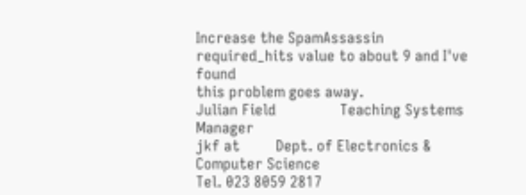Increase the SpamAssassin required_hits value to about 9 and I've found
this problem goes away.
Julian Field                Teaching Systems Manager
jkf at         Dept. of Electronics & Computer Science
Tel. 023 8059 2817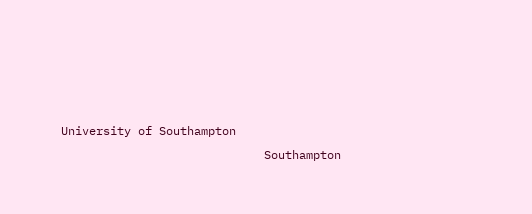University of Southampton
                             Southampton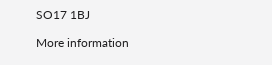SO17 1BJ

More information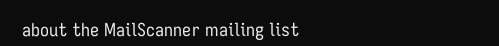about the MailScanner mailing list